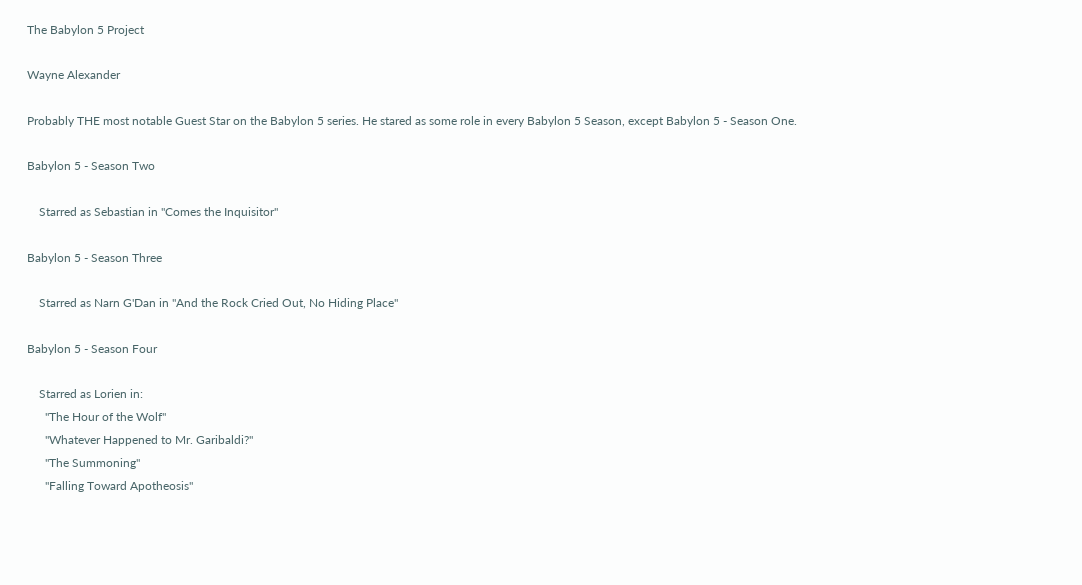The Babylon 5 Project

Wayne Alexander

Probably THE most notable Guest Star on the Babylon 5 series. He stared as some role in every Babylon 5 Season, except Babylon 5 - Season One.

Babylon 5 - Season Two

    Starred as Sebastian in "Comes the Inquisitor"

Babylon 5 - Season Three

    Starred as Narn G'Dan in "And the Rock Cried Out, No Hiding Place"

Babylon 5 - Season Four

    Starred as Lorien in:
      "The Hour of the Wolf"
      "Whatever Happened to Mr. Garibaldi?"
      "The Summoning"
      "Falling Toward Apotheosis"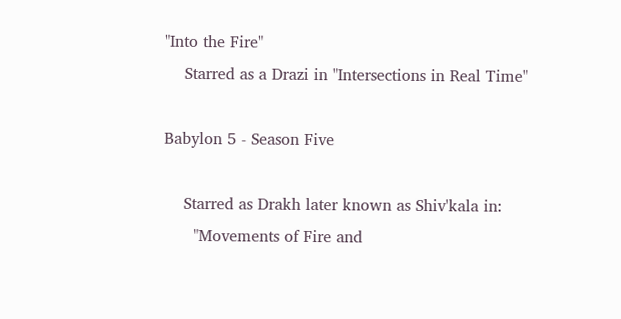"Into the Fire"
    Starred as a Drazi in "Intersections in Real Time"

Babylon 5 - Season Five

    Starred as Drakh later known as Shiv'kala in:
      "Movements of Fire and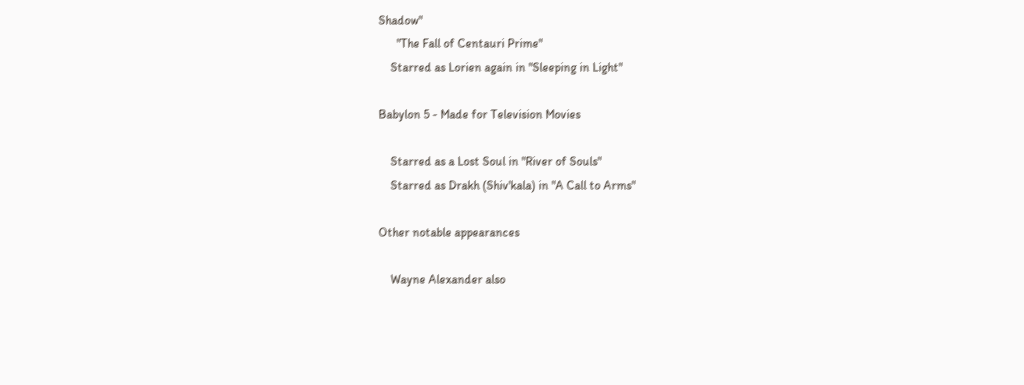Shadow"
      "The Fall of Centauri Prime"
    Starred as Lorien again in "Sleeping in Light"

Babylon 5 - Made for Television Movies

    Starred as a Lost Soul in "River of Souls"
    Starred as Drakh (Shiv'kala) in "A Call to Arms"

Other notable appearances

    Wayne Alexander also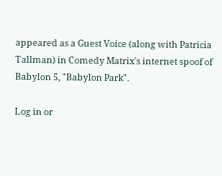appeared as a Guest Voice (along with Patricia Tallman) in Comedy Matrix's internet spoof of Babylon 5, "Babylon Park".

Log in or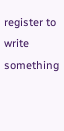register to write something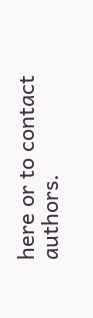here or to contact authors.